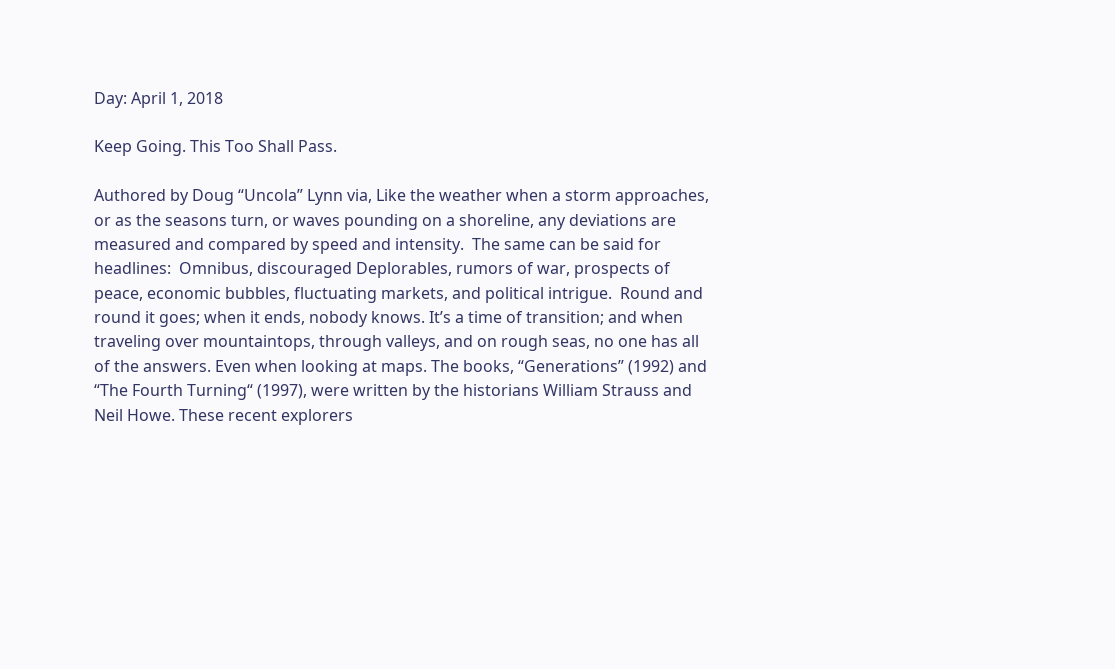Day: April 1, 2018

Keep Going. This Too Shall Pass.

Authored by Doug “Uncola” Lynn via, Like the weather when a storm approaches, or as the seasons turn, or waves pounding on a shoreline, any deviations are measured and compared by speed and intensity.  The same can be said for headlines:  Omnibus, discouraged Deplorables, rumors of war, prospects of peace, economic bubbles, fluctuating markets, and political intrigue.  Round and round it goes; when it ends, nobody knows. It’s a time of transition; and when traveling over mountaintops, through valleys, and on rough seas, no one has all of the answers. Even when looking at maps. The books, “Generations” (1992) and “The Fourth Turning“ (1997), were written by the historians William Strauss and Neil Howe. These recent explorers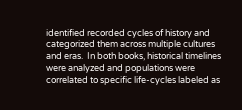identified recorded cycles of history and categorized them across multiple cultures and eras.  In both books, historical timelines were analyzed and populations were correlated to specific life-cycles labeled as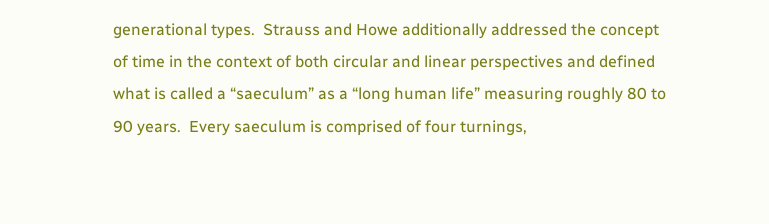generational types.  Strauss and Howe additionally addressed the concept of time in the context of both circular and linear perspectives and defined what is called a “saeculum” as a “long human life” measuring roughly 80 to 90 years.  Every saeculum is comprised of four turnings,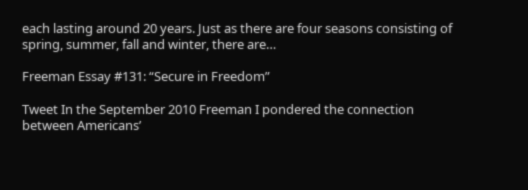each lasting around 20 years. Just as there are four seasons consisting of spring, summer, fall and winter, there are…

Freeman Essay #131: “Secure in Freedom”

Tweet In the September 2010 Freeman I pondered the connection between Americans’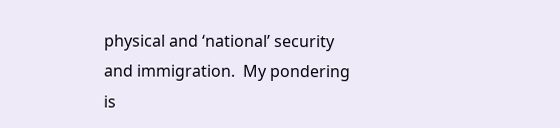physical and ‘national’ security and immigration.  My pondering is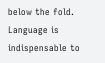below the fold. Language is indispensable to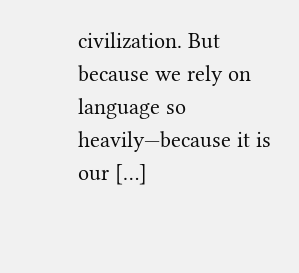civilization. But because we rely on language so heavily—because it is our […]